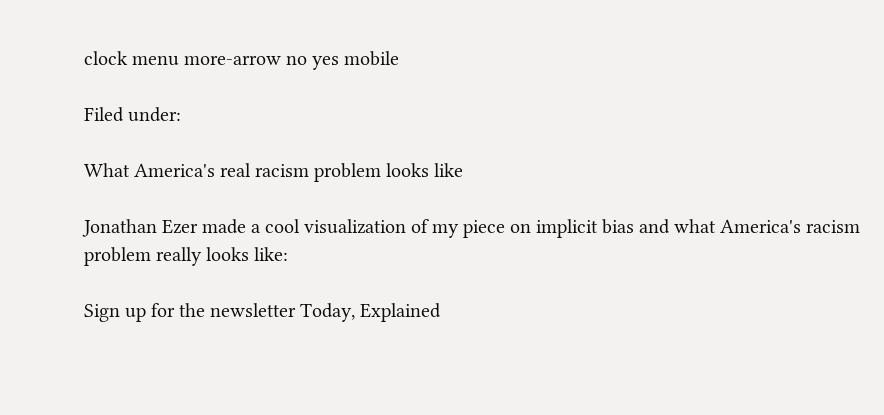clock menu more-arrow no yes mobile

Filed under:

What America's real racism problem looks like

Jonathan Ezer made a cool visualization of my piece on implicit bias and what America's racism problem really looks like:

Sign up for the newsletter Today, Explained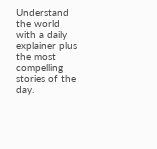Understand the world with a daily explainer plus the most compelling stories of the day.